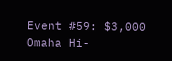Event #59: $3,000 Omaha Hi-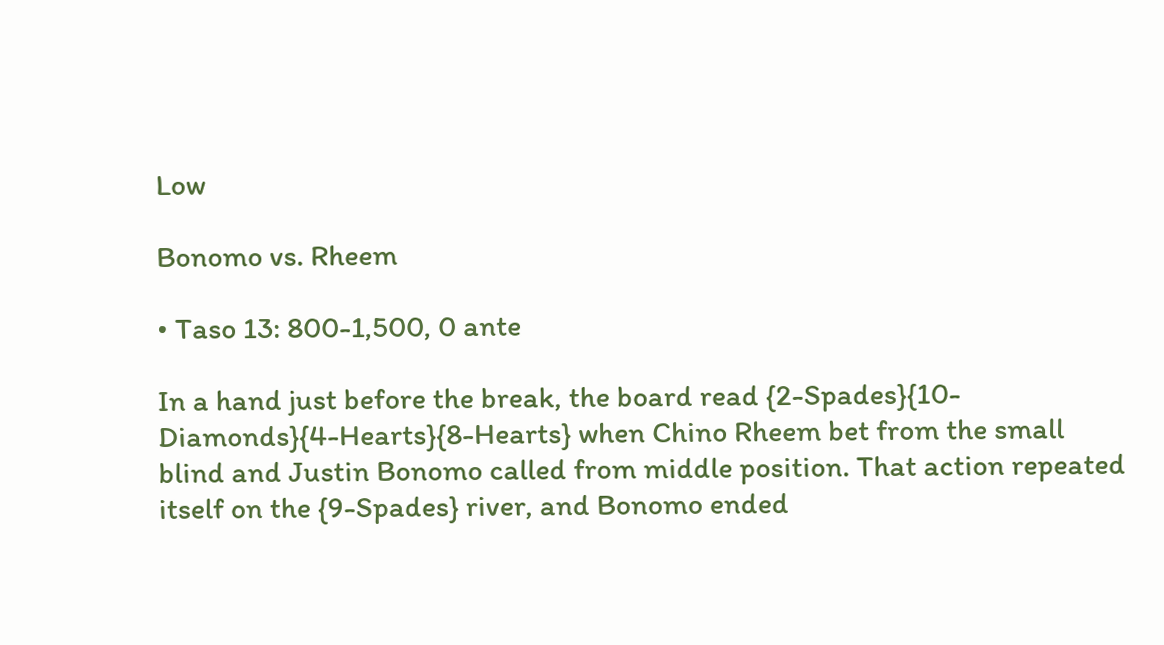Low

Bonomo vs. Rheem

• Taso 13: 800-1,500, 0 ante

In a hand just before the break, the board read {2-Spades}{10-Diamonds}{4-Hearts}{8-Hearts} when Chino Rheem bet from the small blind and Justin Bonomo called from middle position. That action repeated itself on the {9-Spades} river, and Bonomo ended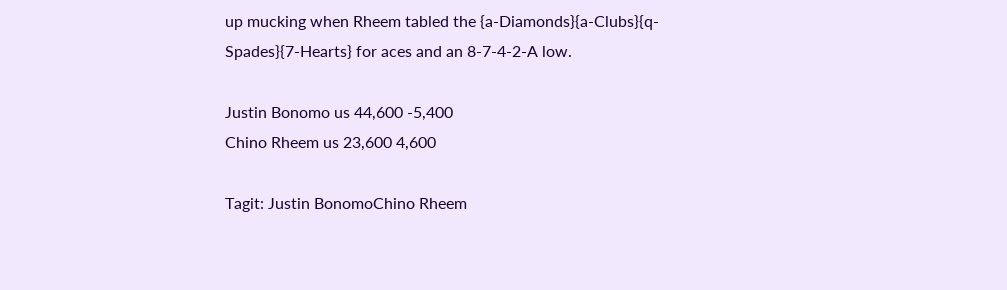up mucking when Rheem tabled the {a-Diamonds}{a-Clubs}{q-Spades}{7-Hearts} for aces and an 8-7-4-2-A low.

Justin Bonomo us 44,600 -5,400
Chino Rheem us 23,600 4,600

Tagit: Justin BonomoChino Rheem